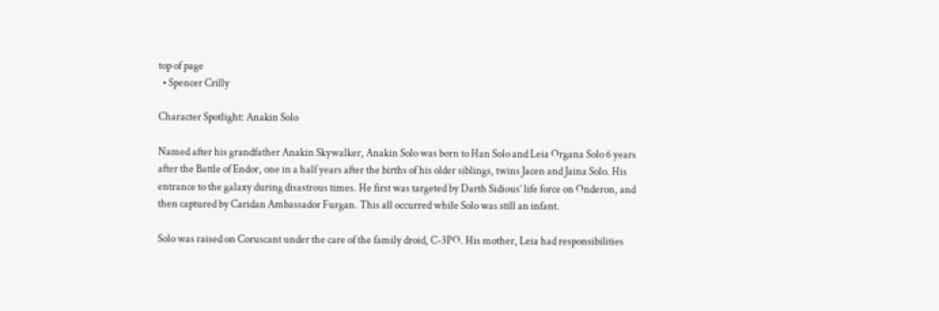top of page
  • Spencer Crilly

Character Spotlight: Anakin Solo

Named after his grandfather Anakin Skywalker, Anakin Solo was born to Han Solo and Leia Organa Solo 6 years after the Battle of Endor, one in a half years after the births of his older siblings, twins Jacen and Jaina Solo. His entrance to the galaxy during disastrous times. He first was targeted by Darth Sidious’ life force on Onderon, and then captured by Caridan Ambassador Furgan. This all occurred while Solo was still an infant.

Solo was raised on Coruscant under the care of the family droid, C-3PO. His mother, Leia had responsibilities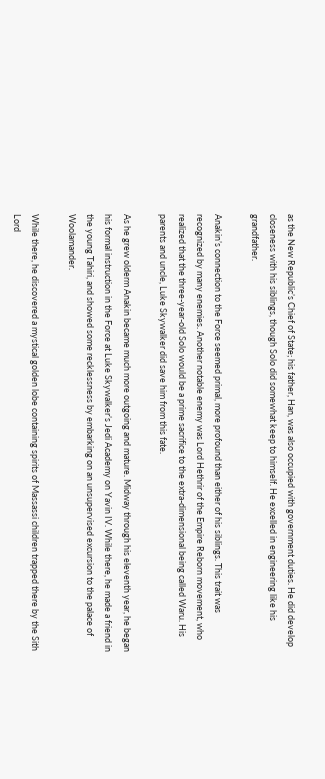as the New Republic’s Chief of State; his father, Han, was also occupied with government duties. He did develop closeness with his siblings, though Solo did somewhat keep to himself. He excelled in engineering like his grandfather.

Anakin’s connection to the Force seemed primal, more profound than either of his siblings. This trait was recognized by many enemies. Another notable enemy was Lord Hethrir of the Empire Reborn movement, who realized that the three-year-old Solo would be a prime sacrifice to the extra-dimensional being called Waru. His parents and uncle, Luke Skywalker did save him from this fate.

As he grew olderm Anakin became much more outgoing and mature. Midway through his eleventh year, he began his formal instruction in the Force at Luke Skywalker’s Jedi Academy on Yavin IV. While there, he made a friend in the young Tahiri, and showed some recklessness by embarking on an unsupervised excursion to the palace of Woolamander.

While there, he discovered a mystical golden lobe containing spirits of Massassi children trapped there by the Sith Lord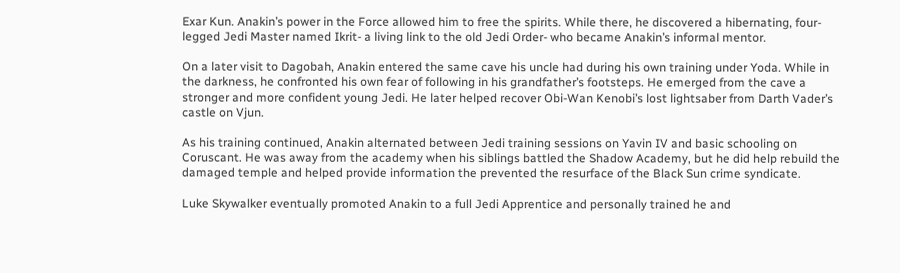Exar Kun. Anakin’s power in the Force allowed him to free the spirits. While there, he discovered a hibernating, four-legged Jedi Master named Ikrit- a living link to the old Jedi Order- who became Anakin’s informal mentor.

On a later visit to Dagobah, Anakin entered the same cave his uncle had during his own training under Yoda. While in the darkness, he confronted his own fear of following in his grandfather’s footsteps. He emerged from the cave a stronger and more confident young Jedi. He later helped recover Obi-Wan Kenobi’s lost lightsaber from Darth Vader’s castle on Vjun.

As his training continued, Anakin alternated between Jedi training sessions on Yavin IV and basic schooling on Coruscant. He was away from the academy when his siblings battled the Shadow Academy, but he did help rebuild the damaged temple and helped provide information the prevented the resurface of the Black Sun crime syndicate.

Luke Skywalker eventually promoted Anakin to a full Jedi Apprentice and personally trained he and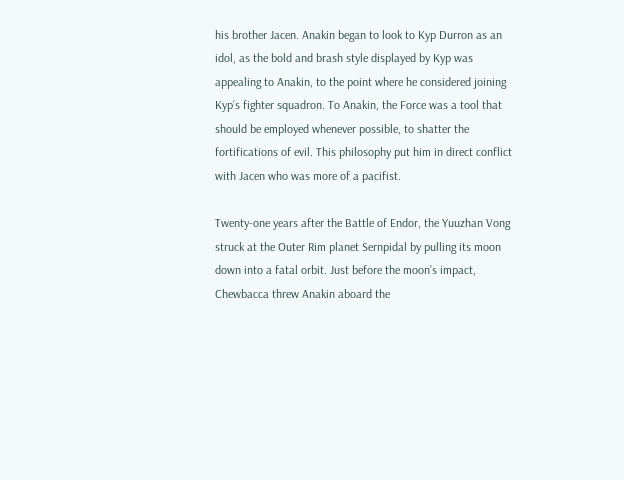his brother Jacen. Anakin began to look to Kyp Durron as an idol, as the bold and brash style displayed by Kyp was appealing to Anakin, to the point where he considered joining Kyp’s fighter squadron. To Anakin, the Force was a tool that should be employed whenever possible, to shatter the fortifications of evil. This philosophy put him in direct conflict with Jacen who was more of a pacifist.

Twenty-one years after the Battle of Endor, the Yuuzhan Vong struck at the Outer Rim planet Sernpidal by pulling its moon down into a fatal orbit. Just before the moon’s impact, Chewbacca threw Anakin aboard the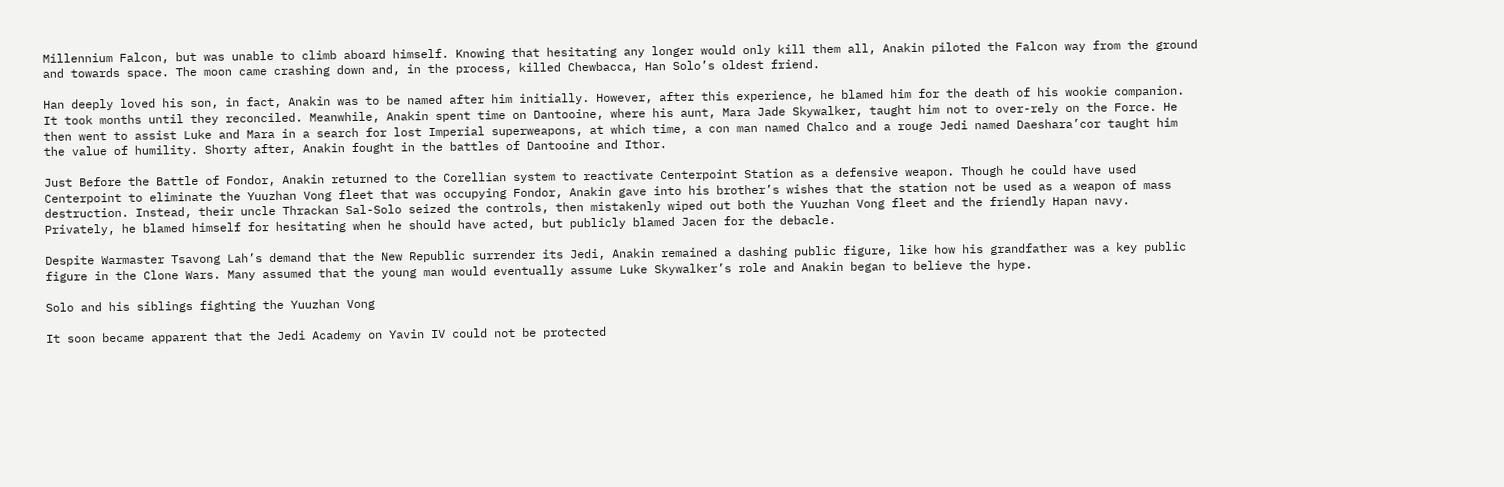Millennium Falcon, but was unable to climb aboard himself. Knowing that hesitating any longer would only kill them all, Anakin piloted the Falcon way from the ground and towards space. The moon came crashing down and, in the process, killed Chewbacca, Han Solo’s oldest friend.

Han deeply loved his son, in fact, Anakin was to be named after him initially. However, after this experience, he blamed him for the death of his wookie companion. It took months until they reconciled. Meanwhile, Anakin spent time on Dantooine, where his aunt, Mara Jade Skywalker, taught him not to over-rely on the Force. He then went to assist Luke and Mara in a search for lost Imperial superweapons, at which time, a con man named Chalco and a rouge Jedi named Daeshara’cor taught him the value of humility. Shorty after, Anakin fought in the battles of Dantooine and Ithor.

Just Before the Battle of Fondor, Anakin returned to the Corellian system to reactivate Centerpoint Station as a defensive weapon. Though he could have used Centerpoint to eliminate the Yuuzhan Vong fleet that was occupying Fondor, Anakin gave into his brother’s wishes that the station not be used as a weapon of mass destruction. Instead, their uncle Thrackan Sal-Solo seized the controls, then mistakenly wiped out both the Yuuzhan Vong fleet and the friendly Hapan navy. Privately, he blamed himself for hesitating when he should have acted, but publicly blamed Jacen for the debacle.

Despite Warmaster Tsavong Lah’s demand that the New Republic surrender its Jedi, Anakin remained a dashing public figure, like how his grandfather was a key public figure in the Clone Wars. Many assumed that the young man would eventually assume Luke Skywalker’s role and Anakin began to believe the hype.

Solo and his siblings fighting the Yuuzhan Vong

It soon became apparent that the Jedi Academy on Yavin IV could not be protected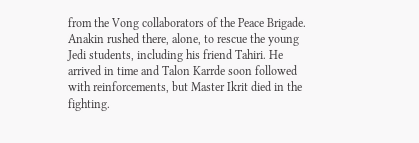from the Vong collaborators of the Peace Brigade. Anakin rushed there, alone, to rescue the young Jedi students, including his friend Tahiri. He arrived in time and Talon Karrde soon followed with reinforcements, but Master Ikrit died in the fighting.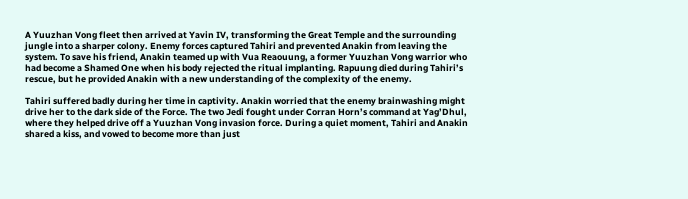A Yuuzhan Vong fleet then arrived at Yavin IV, transforming the Great Temple and the surrounding jungle into a sharper colony. Enemy forces captured Tahiri and prevented Anakin from leaving the system. To save his friend, Anakin teamed up with Vua Reaouung, a former Yuuzhan Vong warrior who had become a Shamed One when his body rejected the ritual implanting. Rapuung died during Tahiri’s rescue, but he provided Anakin with a new understanding of the complexity of the enemy.

Tahiri suffered badly during her time in captivity. Anakin worried that the enemy brainwashing might drive her to the dark side of the Force. The two Jedi fought under Corran Horn’s command at Yag’Dhul, where they helped drive off a Yuuzhan Vong invasion force. During a quiet moment, Tahiri and Anakin shared a kiss, and vowed to become more than just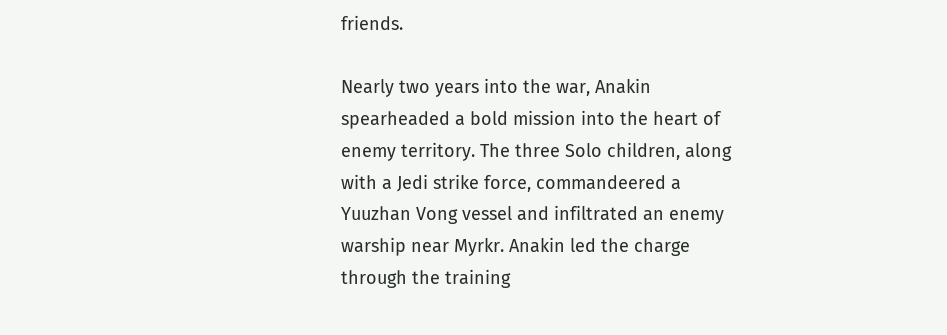friends.

Nearly two years into the war, Anakin spearheaded a bold mission into the heart of enemy territory. The three Solo children, along with a Jedi strike force, commandeered a Yuuzhan Vong vessel and infiltrated an enemy warship near Myrkr. Anakin led the charge through the training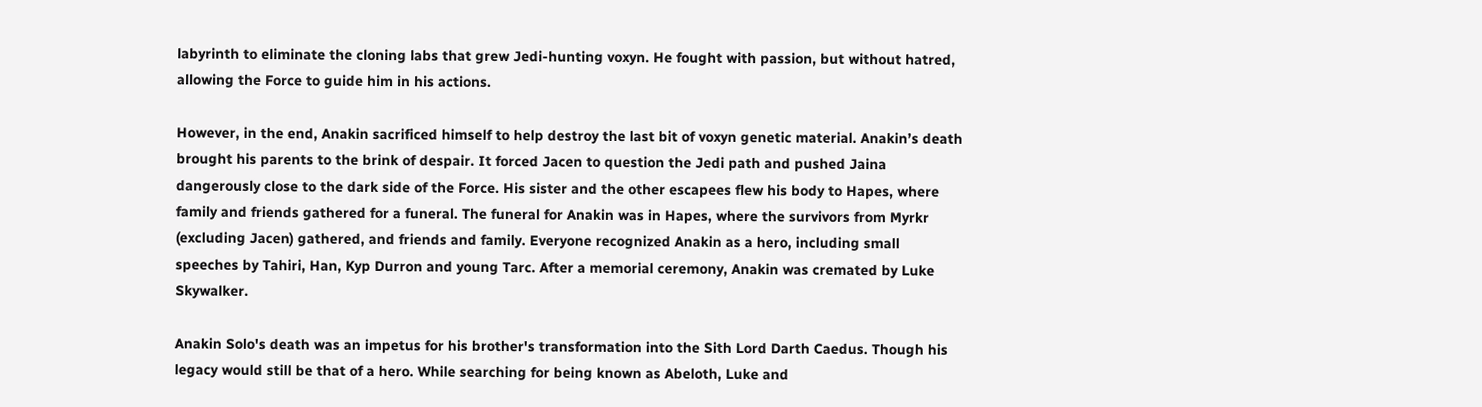labyrinth to eliminate the cloning labs that grew Jedi-hunting voxyn. He fought with passion, but without hatred, allowing the Force to guide him in his actions.

However, in the end, Anakin sacrificed himself to help destroy the last bit of voxyn genetic material. Anakin’s death brought his parents to the brink of despair. It forced Jacen to question the Jedi path and pushed Jaina dangerously close to the dark side of the Force. His sister and the other escapees flew his body to Hapes, where family and friends gathered for a funeral. The funeral for Anakin was in Hapes, where the survivors from Myrkr (excluding Jacen) gathered, and friends and family. Everyone recognized Anakin as a hero, including small speeches by Tahiri, Han, Kyp Durron and young Tarc. After a memorial ceremony, Anakin was cremated by Luke Skywalker.

Anakin Solo's death was an impetus for his brother's transformation into the Sith Lord Darth Caedus. Though his legacy would still be that of a hero. While searching for being known as Abeloth, Luke and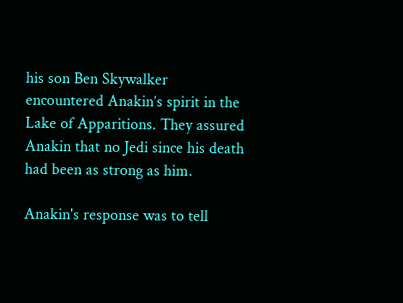his son Ben Skywalker encountered Anakin’s spirit in the Lake of Apparitions. They assured Anakin that no Jedi since his death had been as strong as him.

Anakin's response was to tell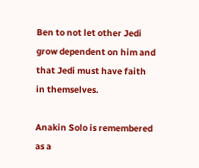Ben to not let other Jedi grow dependent on him and that Jedi must have faith in themselves.

Anakin Solo is remembered as a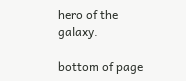hero of the galaxy.

bottom of page